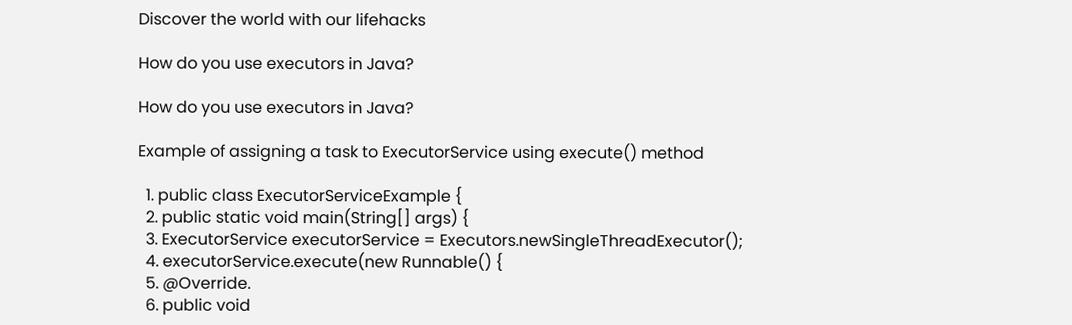Discover the world with our lifehacks

How do you use executors in Java?

How do you use executors in Java?

Example of assigning a task to ExecutorService using execute() method

  1. public class ExecutorServiceExample {
  2. public static void main(String[] args) {
  3. ExecutorService executorService = Executors.newSingleThreadExecutor();
  4. executorService.execute(new Runnable() {
  5. @Override.
  6. public void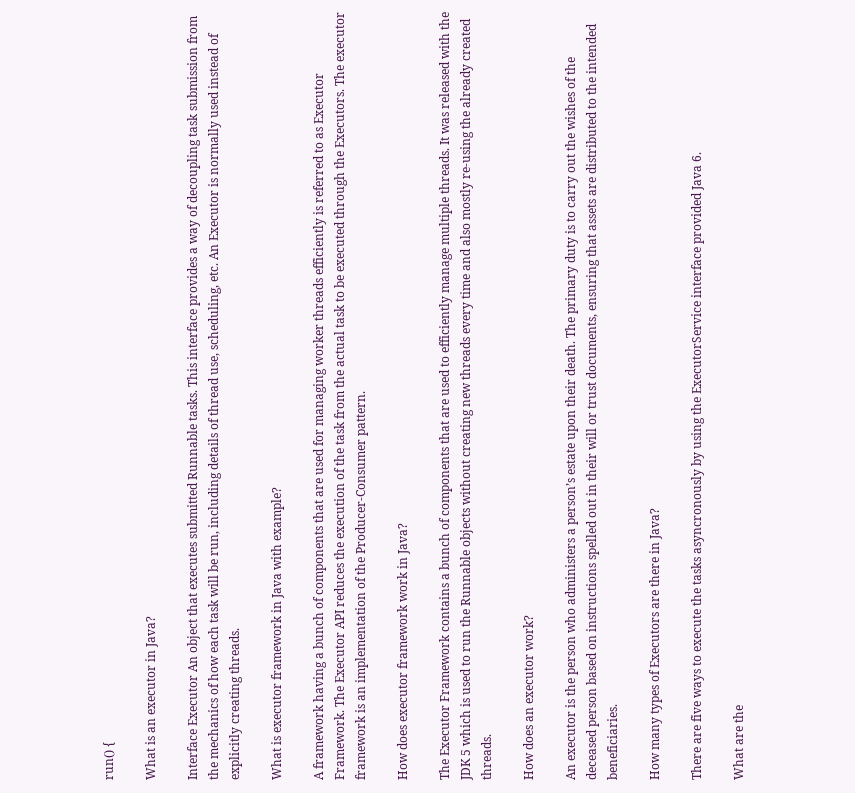run() {

What is an executor in Java?

Interface Executor An object that executes submitted Runnable tasks. This interface provides a way of decoupling task submission from the mechanics of how each task will be run, including details of thread use, scheduling, etc. An Executor is normally used instead of explicitly creating threads.

What is executor framework in Java with example?

A framework having a bunch of components that are used for managing worker threads efficiently is referred to as Executor Framework. The Executor API reduces the execution of the task from the actual task to be executed through the Executors. The executor framework is an implementation of the Producer-Consumer pattern.

How does executor framework work in Java?

The Executor Framework contains a bunch of components that are used to efficiently manage multiple threads. It was released with the JDK 5 which is used to run the Runnable objects without creating new threads every time and also mostly re-using the already created threads.

How does an executor work?

An executor is the person who administers a person’s estate upon their death. The primary duty is to carry out the wishes of the deceased person based on instructions spelled out in their will or trust documents, ensuring that assets are distributed to the intended beneficiaries.

How many types of Executors are there in Java?

There are five ways to execute the tasks asyncronously by using the ExecutorService interface provided Java 6.

What are the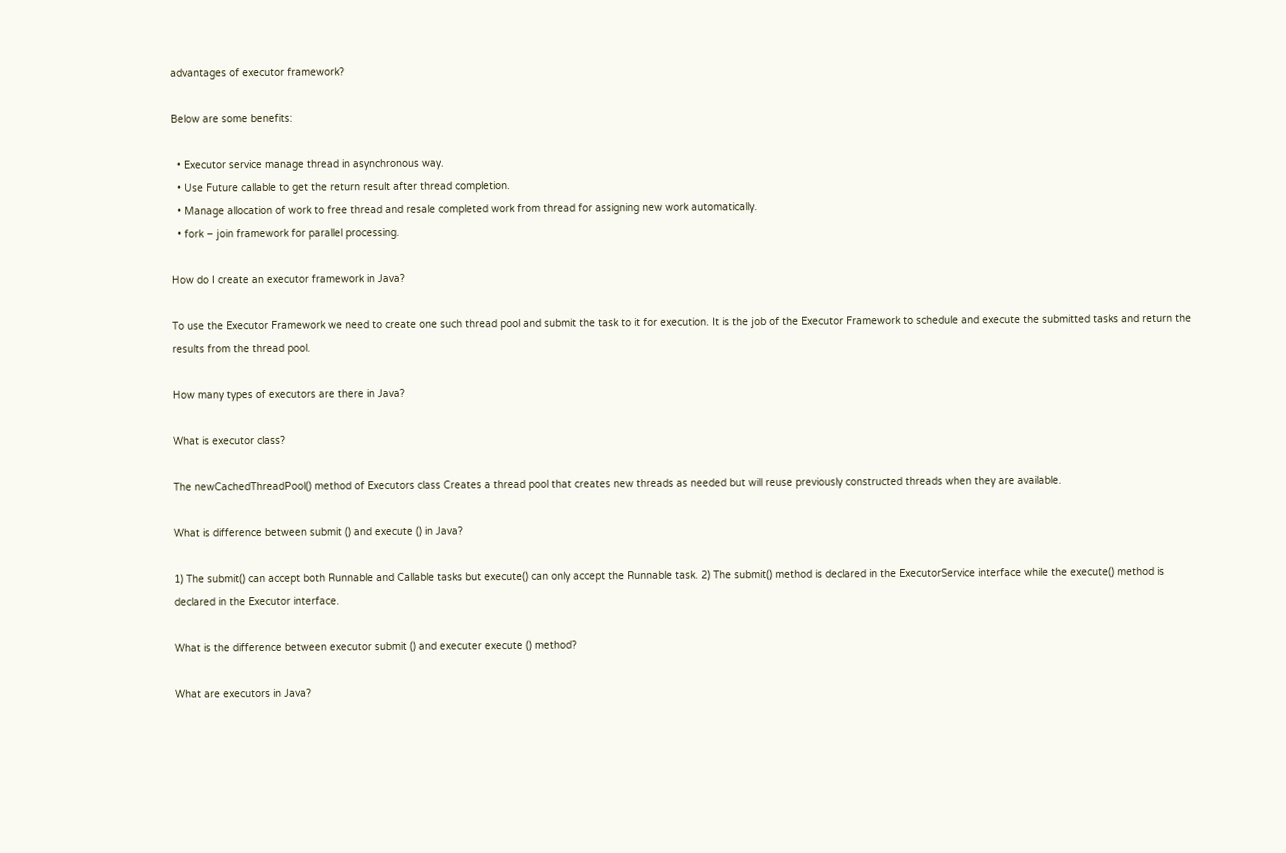advantages of executor framework?

Below are some benefits:

  • Executor service manage thread in asynchronous way.
  • Use Future callable to get the return result after thread completion.
  • Manage allocation of work to free thread and resale completed work from thread for assigning new work automatically.
  • fork – join framework for parallel processing.

How do I create an executor framework in Java?

To use the Executor Framework we need to create one such thread pool and submit the task to it for execution. It is the job of the Executor Framework to schedule and execute the submitted tasks and return the results from the thread pool.

How many types of executors are there in Java?

What is executor class?

The newCachedThreadPool() method of Executors class Creates a thread pool that creates new threads as needed but will reuse previously constructed threads when they are available.

What is difference between submit () and execute () in Java?

1) The submit() can accept both Runnable and Callable tasks but execute() can only accept the Runnable task. 2) The submit() method is declared in the ExecutorService interface while the execute() method is declared in the Executor interface.

What is the difference between executor submit () and executer execute () method?

What are executors in Java?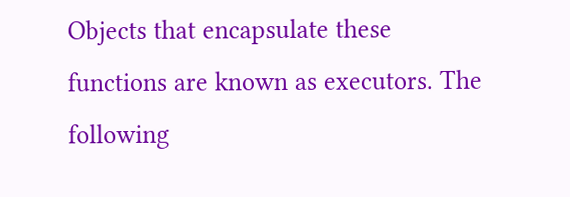Objects that encapsulate these functions are known as executors. The following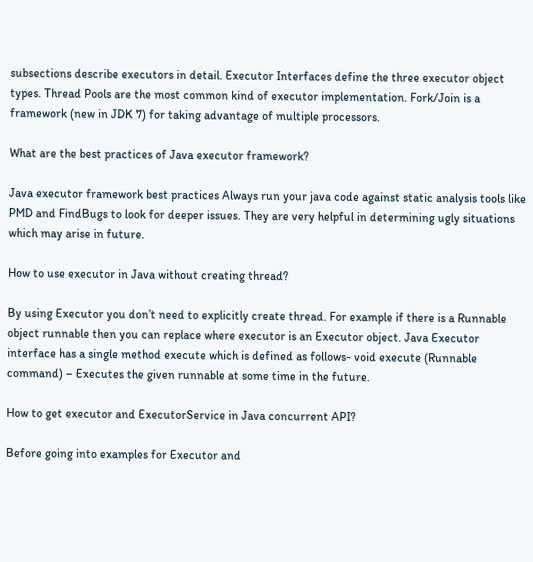subsections describe executors in detail. Executor Interfaces define the three executor object types. Thread Pools are the most common kind of executor implementation. Fork/Join is a framework (new in JDK 7) for taking advantage of multiple processors.

What are the best practices of Java executor framework?

Java executor framework best practices Always run your java code against static analysis tools like PMD and FindBugs to look for deeper issues. They are very helpful in determining ugly situations which may arise in future.

How to use executor in Java without creating thread?

By using Executor you don’t need to explicitly create thread. For example if there is a Runnable object runnable then you can replace where executor is an Executor object. Java Executor interface has a single method execute which is defined as follows- void execute (Runnable command) – Executes the given runnable at some time in the future.

How to get executor and ExecutorService in Java concurrent API?

Before going into examples for Executor and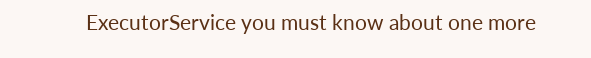ExecutorService you must know about one more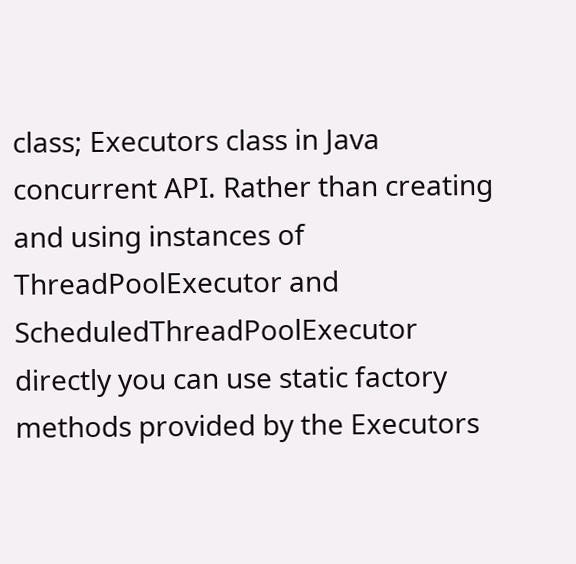class; Executors class in Java concurrent API. Rather than creating and using instances of ThreadPoolExecutor and ScheduledThreadPoolExecutor directly you can use static factory methods provided by the Executors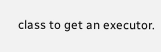class to get an executor.